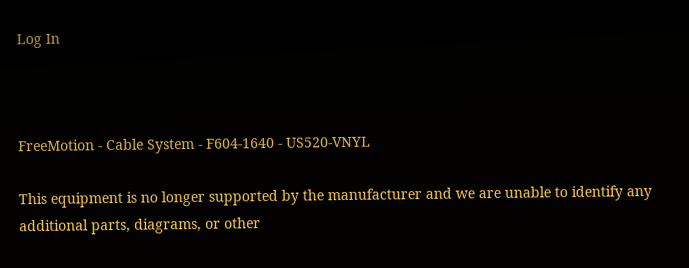Log In



FreeMotion - Cable System - F604-1640 - US520-VNYL

This equipment is no longer supported by the manufacturer and we are unable to identify any additional parts, diagrams, or other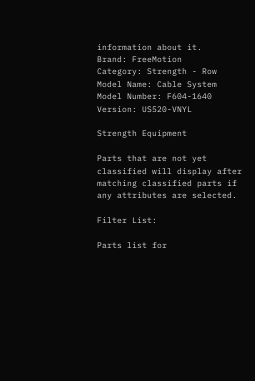information about it.
Brand: FreeMotion
Category: Strength - Row
Model Name: Cable System
Model Number: F604-1640
Version: US520-VNYL

Strength Equipment

Parts that are not yet classified will display after matching classified parts if any attributes are selected.

Filter List:

Parts list for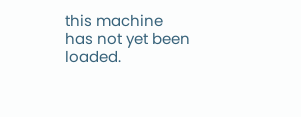this machine has not yet been loaded.